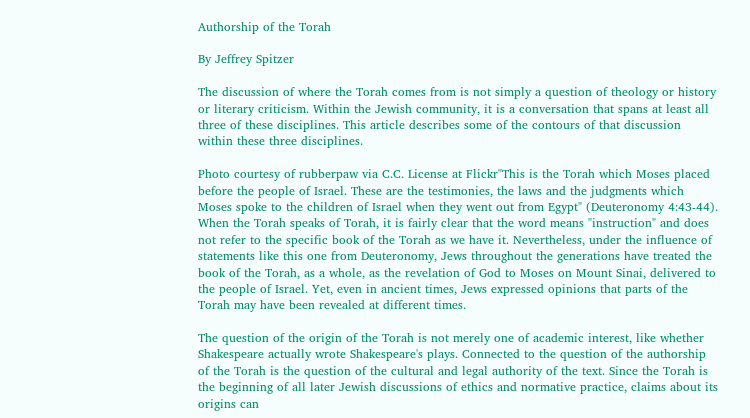Authorship of the Torah

By Jeffrey Spitzer

The discussion of where the Torah comes from is not simply a question of theology or history or literary criticism. Within the Jewish community, it is a conversation that spans at least all three of these disciplines. This article describes some of the contours of that discussion within these three disciplines.

Photo courtesy of rubberpaw via C.C. License at Flickr"This is the Torah which Moses placed before the people of Israel. These are the testimonies, the laws and the judgments which Moses spoke to the children of Israel when they went out from Egypt" (Deuteronomy 4:43-44). When the Torah speaks of Torah, it is fairly clear that the word means "instruction" and does not refer to the specific book of the Torah as we have it. Nevertheless, under the influence of statements like this one from Deuteronomy, Jews throughout the generations have treated the book of the Torah, as a whole, as the revelation of God to Moses on Mount Sinai, delivered to the people of Israel. Yet, even in ancient times, Jews expressed opinions that parts of the Torah may have been revealed at different times.

The question of the origin of the Torah is not merely one of academic interest, like whether Shakespeare actually wrote Shakespeare's plays. Connected to the question of the authorship of the Torah is the question of the cultural and legal authority of the text. Since the Torah is the beginning of all later Jewish discussions of ethics and normative practice, claims about its origins can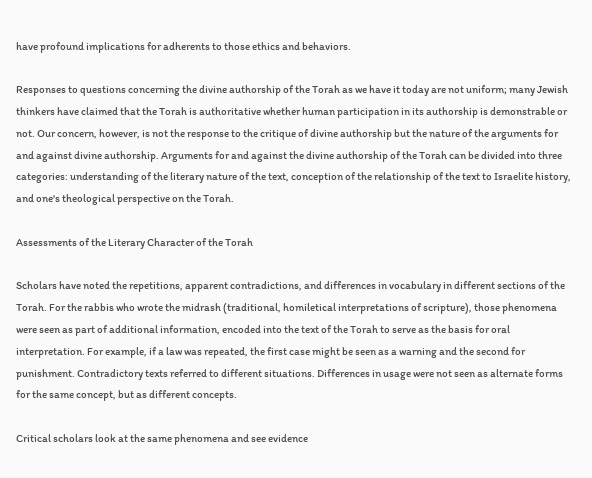have profound implications for adherents to those ethics and behaviors.

Responses to questions concerning the divine authorship of the Torah as we have it today are not uniform; many Jewish thinkers have claimed that the Torah is authoritative whether human participation in its authorship is demonstrable or not. Our concern, however, is not the response to the critique of divine authorship but the nature of the arguments for and against divine authorship. Arguments for and against the divine authorship of the Torah can be divided into three categories: understanding of the literary nature of the text, conception of the relationship of the text to Israelite history, and one's theological perspective on the Torah.

Assessments of the Literary Character of the Torah

Scholars have noted the repetitions, apparent contradictions, and differences in vocabulary in different sections of the Torah. For the rabbis who wrote the midrash (traditional, homiletical interpretations of scripture), those phenomena were seen as part of additional information, encoded into the text of the Torah to serve as the basis for oral interpretation. For example, if a law was repeated, the first case might be seen as a warning and the second for punishment. Contradictory texts referred to different situations. Differences in usage were not seen as alternate forms for the same concept, but as different concepts.

Critical scholars look at the same phenomena and see evidence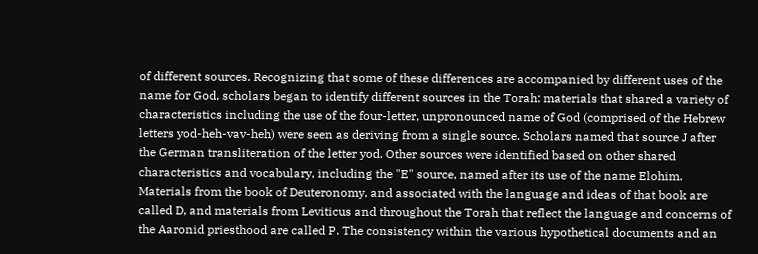of different sources. Recognizing that some of these differences are accompanied by different uses of the name for God, scholars began to identify different sources in the Torah: materials that shared a variety of characteristics including the use of the four-letter, unpronounced name of God (comprised of the Hebrew letters yod-heh-vav-heh) were seen as deriving from a single source. Scholars named that source J after the German transliteration of the letter yod. Other sources were identified based on other shared characteristics and vocabulary, including the "E" source, named after its use of the name Elohim. Materials from the book of Deuteronomy, and associated with the language and ideas of that book are called D, and materials from Leviticus and throughout the Torah that reflect the language and concerns of the Aaronid priesthood are called P. The consistency within the various hypothetical documents and an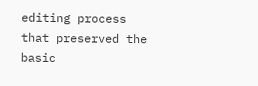editing process that preserved the basic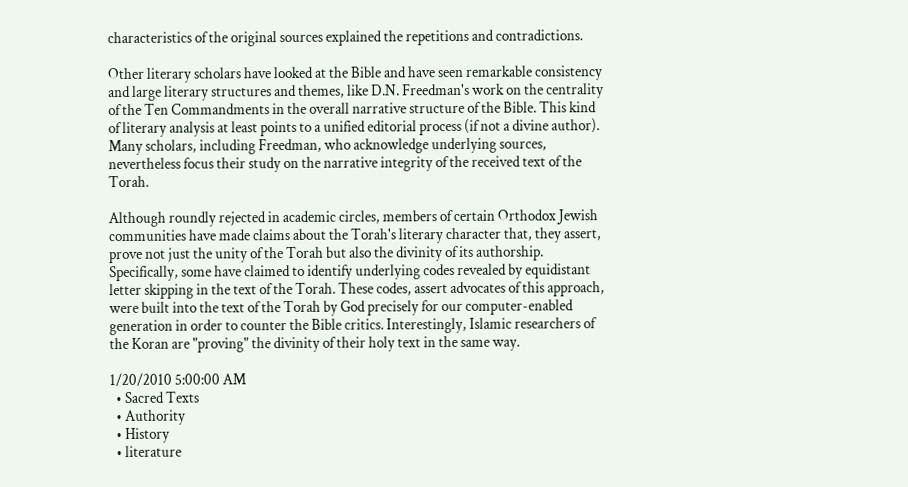characteristics of the original sources explained the repetitions and contradictions.

Other literary scholars have looked at the Bible and have seen remarkable consistency and large literary structures and themes, like D.N. Freedman's work on the centrality of the Ten Commandments in the overall narrative structure of the Bible. This kind of literary analysis at least points to a unified editorial process (if not a divine author). Many scholars, including Freedman, who acknowledge underlying sources, nevertheless focus their study on the narrative integrity of the received text of the Torah.

Although roundly rejected in academic circles, members of certain Orthodox Jewish communities have made claims about the Torah's literary character that, they assert, prove not just the unity of the Torah but also the divinity of its authorship. Specifically, some have claimed to identify underlying codes revealed by equidistant letter skipping in the text of the Torah. These codes, assert advocates of this approach, were built into the text of the Torah by God precisely for our computer-enabled generation in order to counter the Bible critics. Interestingly, Islamic researchers of the Koran are "proving" the divinity of their holy text in the same way.

1/20/2010 5:00:00 AM
  • Sacred Texts
  • Authority
  • History
  • literature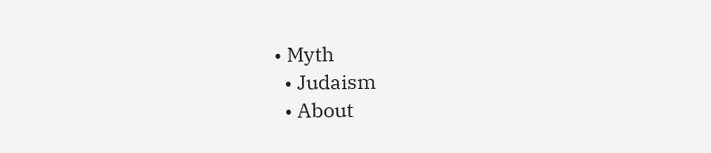• Myth
  • Judaism
  • About